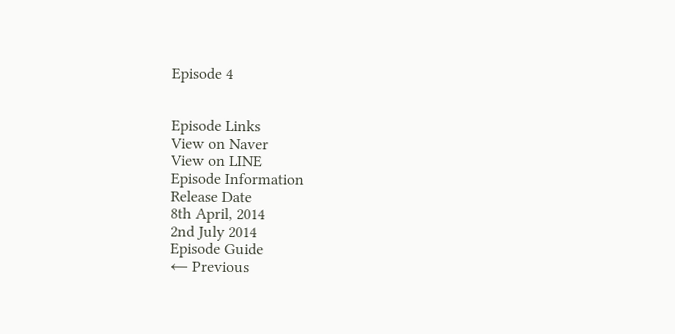Episode 4


Episode Links
View on Naver
View on LINE
Episode Information
Release Date
8th April, 2014
2nd July 2014
Episode Guide
← Previous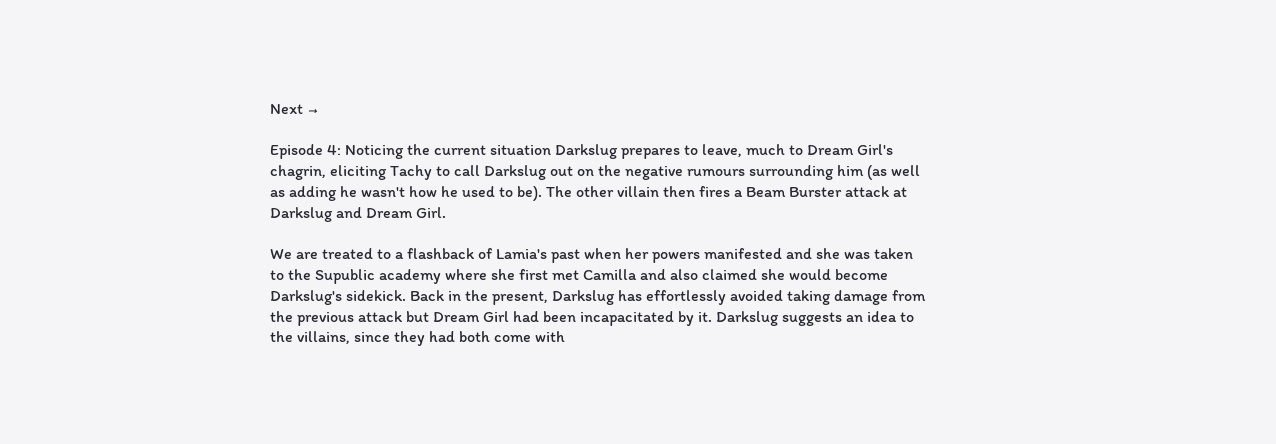Next →

Episode 4: Noticing the current situation Darkslug prepares to leave, much to Dream Girl's chagrin, eliciting Tachy to call Darkslug out on the negative rumours surrounding him (as well as adding he wasn't how he used to be). The other villain then fires a Beam Burster attack at Darkslug and Dream Girl.

We are treated to a flashback of Lamia's past when her powers manifested and she was taken to the Supublic academy where she first met Camilla and also claimed she would become Darkslug's sidekick. Back in the present, Darkslug has effortlessly avoided taking damage from the previous attack but Dream Girl had been incapacitated by it. Darkslug suggests an idea to the villains, since they had both come with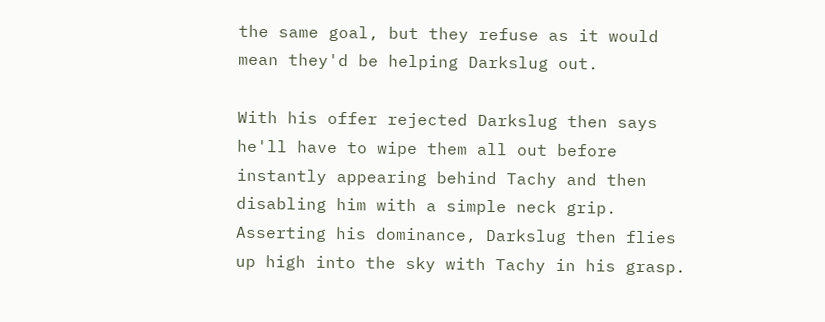the same goal, but they refuse as it would mean they'd be helping Darkslug out.

With his offer rejected Darkslug then says he'll have to wipe them all out before instantly appearing behind Tachy and then disabling him with a simple neck grip. Asserting his dominance, Darkslug then flies up high into the sky with Tachy in his grasp.